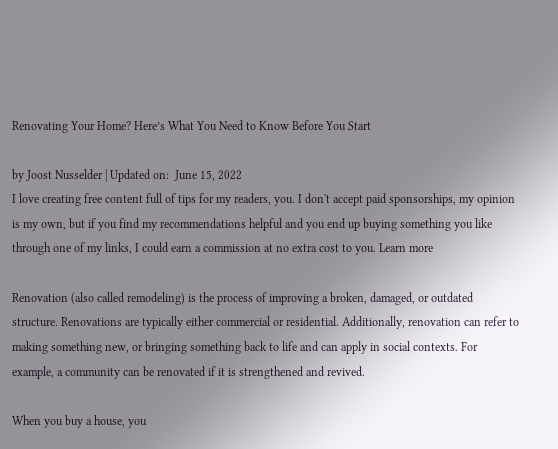Renovating Your Home? Here’s What You Need to Know Before You Start

by Joost Nusselder | Updated on:  June 15, 2022
I love creating free content full of tips for my readers, you. I don't accept paid sponsorships, my opinion is my own, but if you find my recommendations helpful and you end up buying something you like through one of my links, I could earn a commission at no extra cost to you. Learn more

Renovation (also called remodeling) is the process of improving a broken, damaged, or outdated structure. Renovations are typically either commercial or residential. Additionally, renovation can refer to making something new, or bringing something back to life and can apply in social contexts. For example, a community can be renovated if it is strengthened and revived.

When you buy a house, you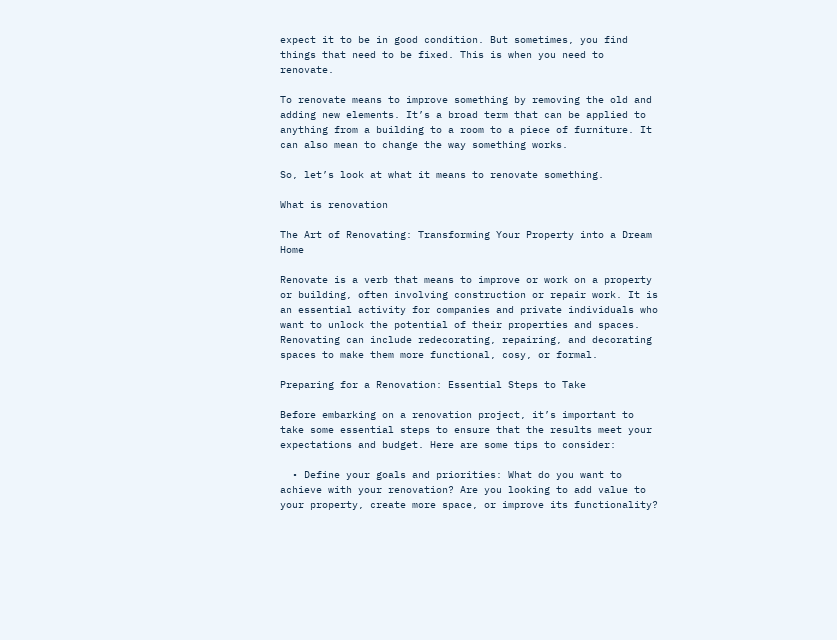expect it to be in good condition. But sometimes, you find things that need to be fixed. This is when you need to renovate.

To renovate means to improve something by removing the old and adding new elements. It’s a broad term that can be applied to anything from a building to a room to a piece of furniture. It can also mean to change the way something works.

So, let’s look at what it means to renovate something.

What is renovation

The Art of Renovating: Transforming Your Property into a Dream Home

Renovate is a verb that means to improve or work on a property or building, often involving construction or repair work. It is an essential activity for companies and private individuals who want to unlock the potential of their properties and spaces. Renovating can include redecorating, repairing, and decorating spaces to make them more functional, cosy, or formal.

Preparing for a Renovation: Essential Steps to Take

Before embarking on a renovation project, it’s important to take some essential steps to ensure that the results meet your expectations and budget. Here are some tips to consider:

  • Define your goals and priorities: What do you want to achieve with your renovation? Are you looking to add value to your property, create more space, or improve its functionality?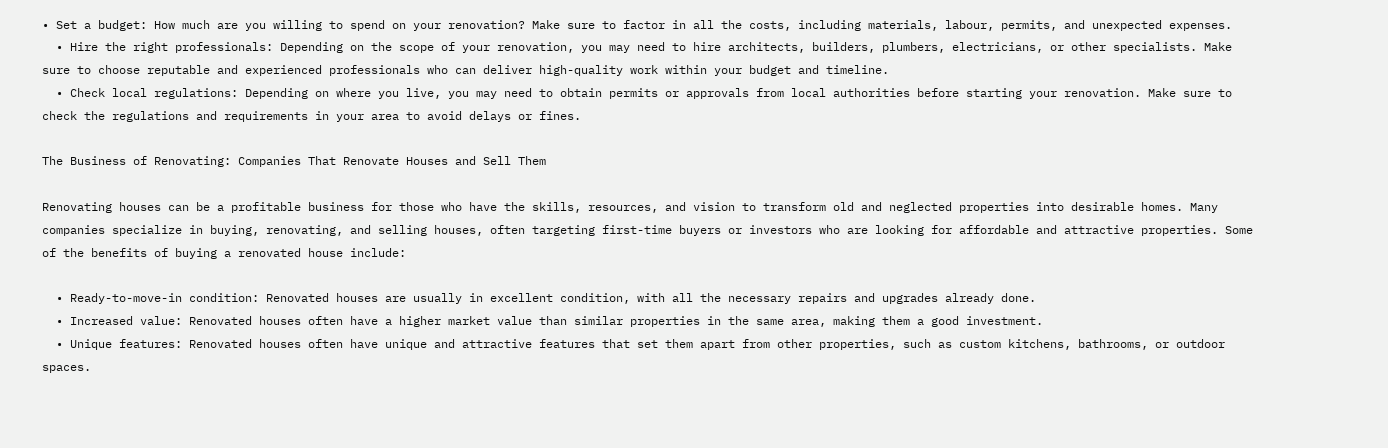• Set a budget: How much are you willing to spend on your renovation? Make sure to factor in all the costs, including materials, labour, permits, and unexpected expenses.
  • Hire the right professionals: Depending on the scope of your renovation, you may need to hire architects, builders, plumbers, electricians, or other specialists. Make sure to choose reputable and experienced professionals who can deliver high-quality work within your budget and timeline.
  • Check local regulations: Depending on where you live, you may need to obtain permits or approvals from local authorities before starting your renovation. Make sure to check the regulations and requirements in your area to avoid delays or fines.

The Business of Renovating: Companies That Renovate Houses and Sell Them

Renovating houses can be a profitable business for those who have the skills, resources, and vision to transform old and neglected properties into desirable homes. Many companies specialize in buying, renovating, and selling houses, often targeting first-time buyers or investors who are looking for affordable and attractive properties. Some of the benefits of buying a renovated house include:

  • Ready-to-move-in condition: Renovated houses are usually in excellent condition, with all the necessary repairs and upgrades already done.
  • Increased value: Renovated houses often have a higher market value than similar properties in the same area, making them a good investment.
  • Unique features: Renovated houses often have unique and attractive features that set them apart from other properties, such as custom kitchens, bathrooms, or outdoor spaces.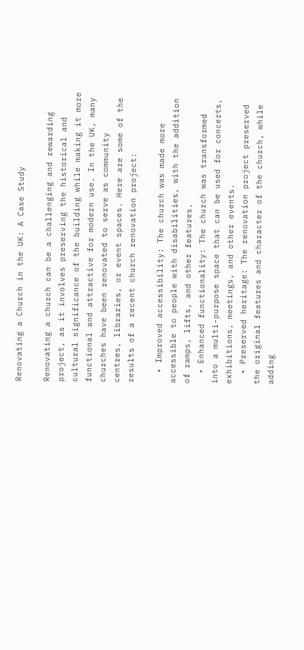Renovating a Church in the UK: A Case Study

Renovating a church can be a challenging and rewarding project, as it involves preserving the historical and cultural significance of the building while making it more functional and attractive for modern use. In the UK, many churches have been renovated to serve as community centres, libraries, or event spaces. Here are some of the results of a recent church renovation project:

  • Improved accessibility: The church was made more accessible to people with disabilities, with the addition of ramps, lifts, and other features.
  • Enhanced functionality: The church was transformed into a multi-purpose space that can be used for concerts, exhibitions, meetings, and other events.
  • Preserved heritage: The renovation project preserved the original features and character of the church, while adding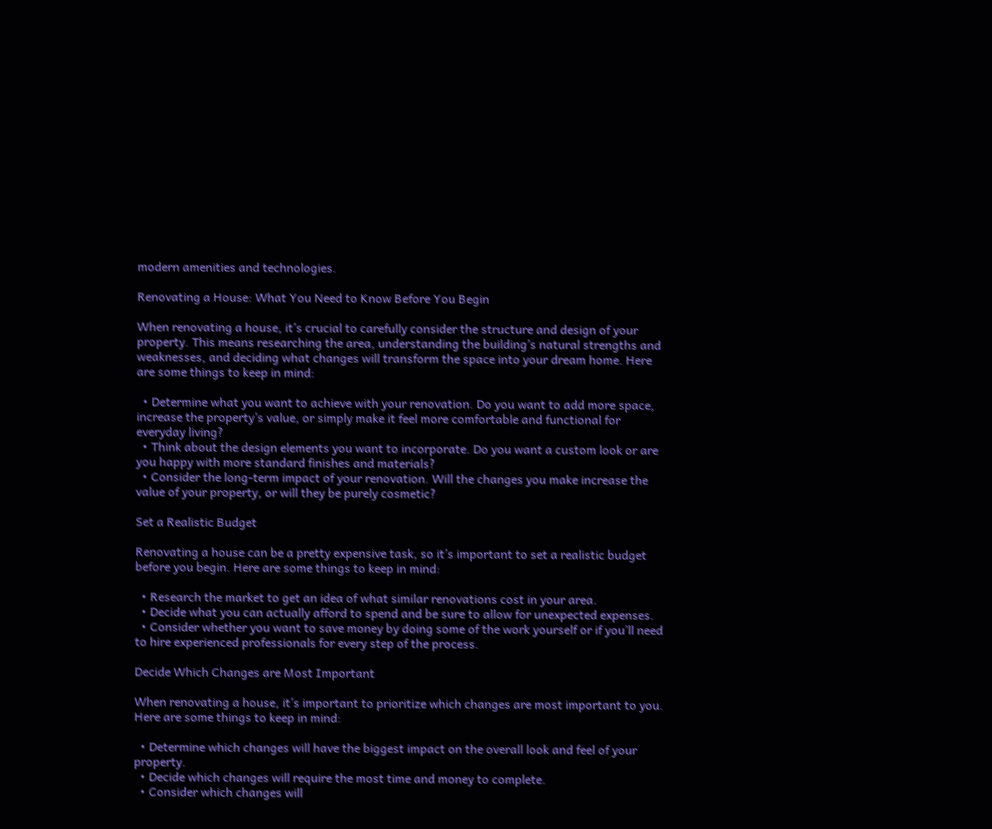modern amenities and technologies.

Renovating a House: What You Need to Know Before You Begin

When renovating a house, it’s crucial to carefully consider the structure and design of your property. This means researching the area, understanding the building’s natural strengths and weaknesses, and deciding what changes will transform the space into your dream home. Here are some things to keep in mind:

  • Determine what you want to achieve with your renovation. Do you want to add more space, increase the property’s value, or simply make it feel more comfortable and functional for everyday living?
  • Think about the design elements you want to incorporate. Do you want a custom look or are you happy with more standard finishes and materials?
  • Consider the long-term impact of your renovation. Will the changes you make increase the value of your property, or will they be purely cosmetic?

Set a Realistic Budget

Renovating a house can be a pretty expensive task, so it’s important to set a realistic budget before you begin. Here are some things to keep in mind:

  • Research the market to get an idea of what similar renovations cost in your area.
  • Decide what you can actually afford to spend and be sure to allow for unexpected expenses.
  • Consider whether you want to save money by doing some of the work yourself or if you’ll need to hire experienced professionals for every step of the process.

Decide Which Changes are Most Important

When renovating a house, it’s important to prioritize which changes are most important to you. Here are some things to keep in mind:

  • Determine which changes will have the biggest impact on the overall look and feel of your property.
  • Decide which changes will require the most time and money to complete.
  • Consider which changes will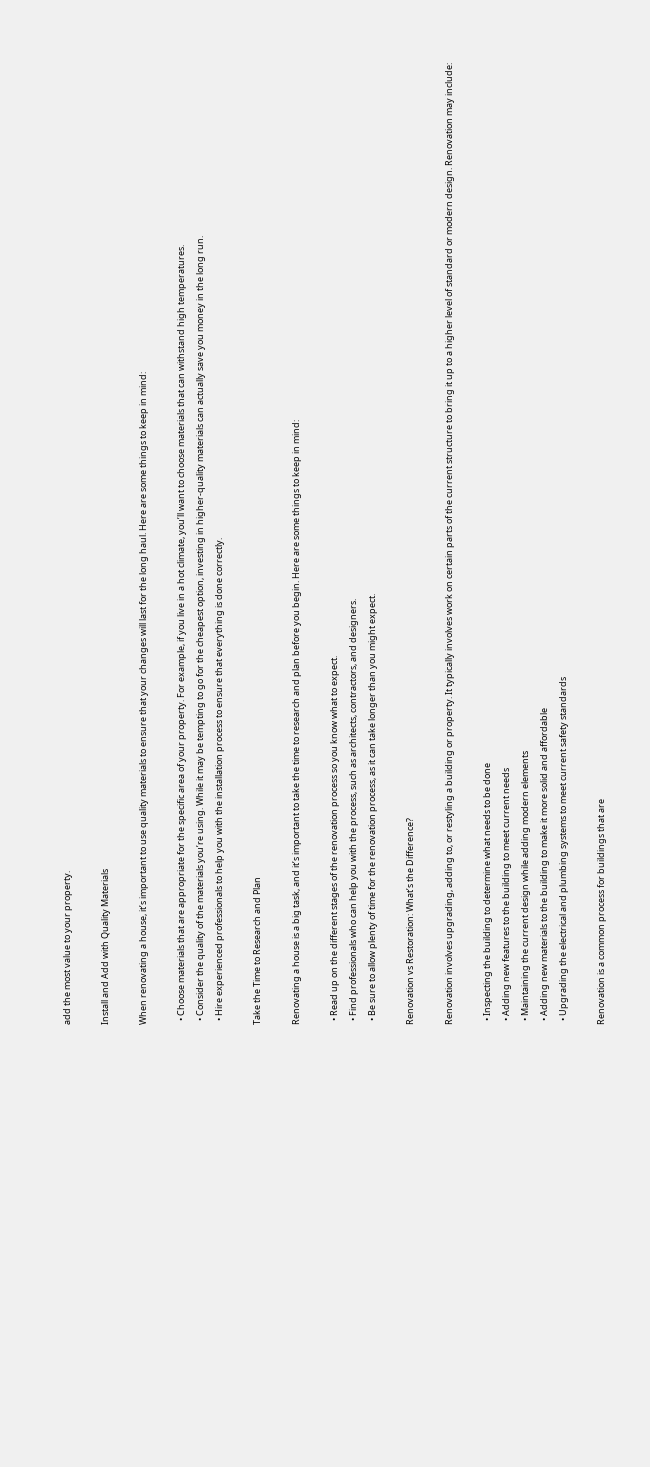add the most value to your property.

Install and Add with Quality Materials

When renovating a house, it’s important to use quality materials to ensure that your changes will last for the long haul. Here are some things to keep in mind:

  • Choose materials that are appropriate for the specific area of your property. For example, if you live in a hot climate, you’ll want to choose materials that can withstand high temperatures.
  • Consider the quality of the materials you’re using. While it may be tempting to go for the cheapest option, investing in higher-quality materials can actually save you money in the long run.
  • Hire experienced professionals to help you with the installation process to ensure that everything is done correctly.

Take the Time to Research and Plan

Renovating a house is a big task, and it’s important to take the time to research and plan before you begin. Here are some things to keep in mind:

  • Read up on the different stages of the renovation process so you know what to expect.
  • Find professionals who can help you with the process, such as architects, contractors, and designers.
  • Be sure to allow plenty of time for the renovation process, as it can take longer than you might expect.

Renovation vs Restoration: What’s the Difference?

Renovation involves upgrading, adding to, or restyling a building or property. It typically involves work on certain parts of the current structure to bring it up to a higher level of standard or modern design. Renovation may include:

  • Inspecting the building to determine what needs to be done
  • Adding new features to the building to meet current needs
  • Maintaining the current design while adding modern elements
  • Adding new materials to the building to make it more solid and affordable
  • Upgrading the electrical and plumbing systems to meet current safety standards

Renovation is a common process for buildings that are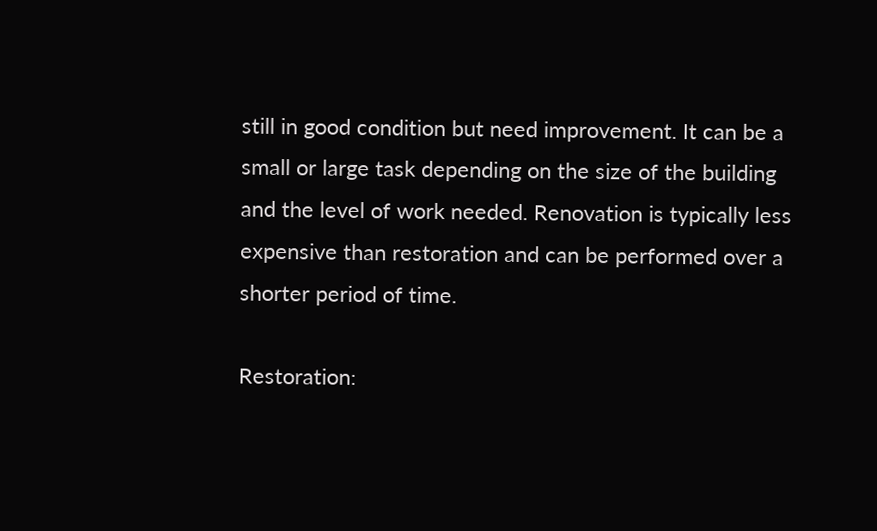still in good condition but need improvement. It can be a small or large task depending on the size of the building and the level of work needed. Renovation is typically less expensive than restoration and can be performed over a shorter period of time.

Restoration: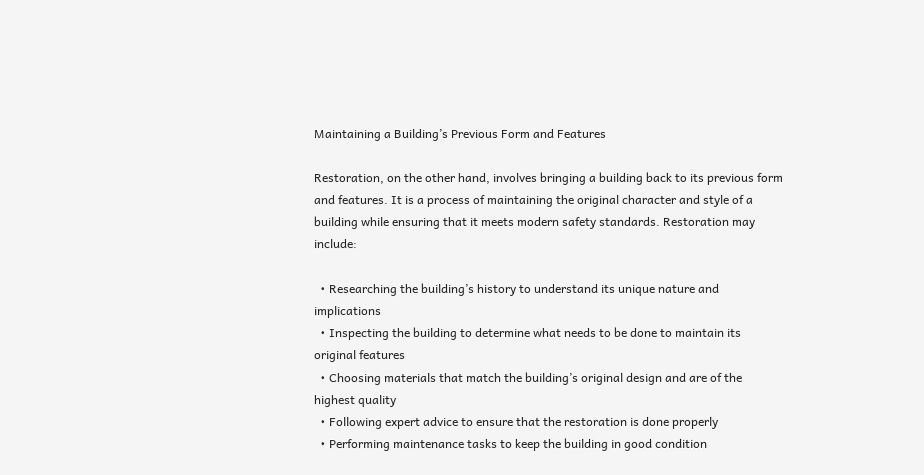Maintaining a Building’s Previous Form and Features

Restoration, on the other hand, involves bringing a building back to its previous form and features. It is a process of maintaining the original character and style of a building while ensuring that it meets modern safety standards. Restoration may include:

  • Researching the building’s history to understand its unique nature and implications
  • Inspecting the building to determine what needs to be done to maintain its original features
  • Choosing materials that match the building’s original design and are of the highest quality
  • Following expert advice to ensure that the restoration is done properly
  • Performing maintenance tasks to keep the building in good condition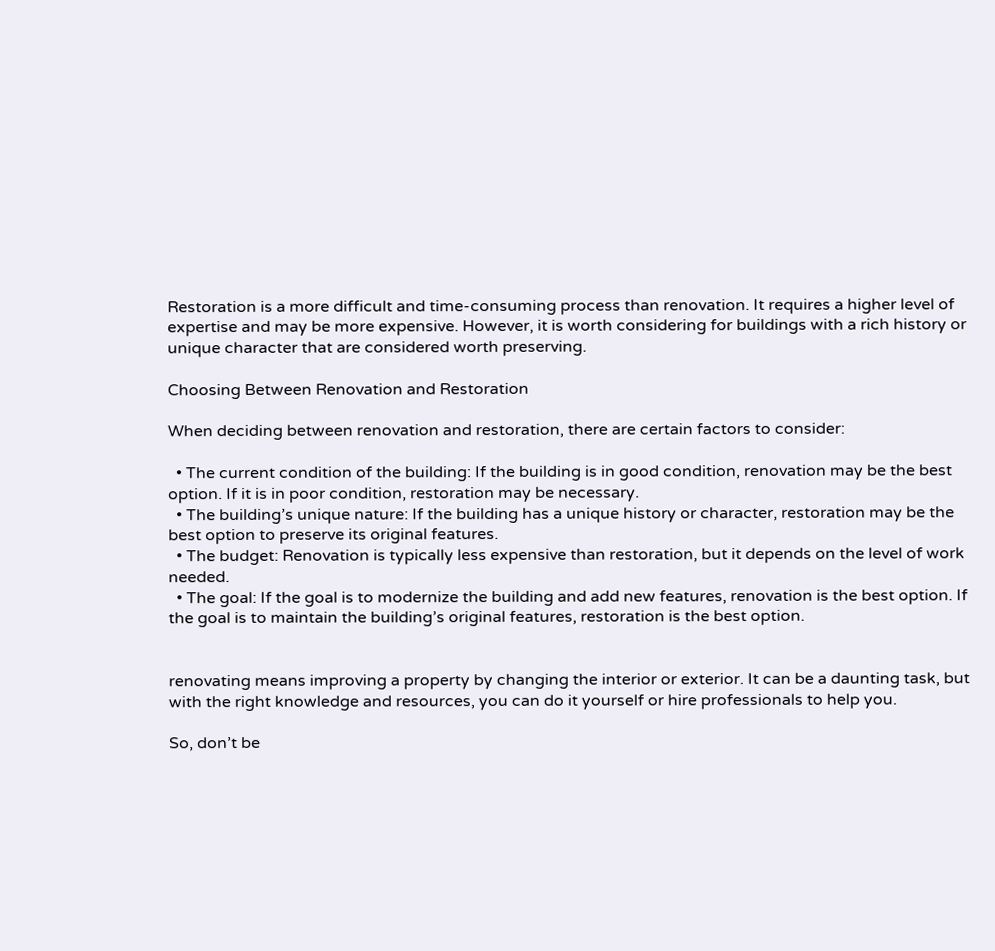Restoration is a more difficult and time-consuming process than renovation. It requires a higher level of expertise and may be more expensive. However, it is worth considering for buildings with a rich history or unique character that are considered worth preserving.

Choosing Between Renovation and Restoration

When deciding between renovation and restoration, there are certain factors to consider:

  • The current condition of the building: If the building is in good condition, renovation may be the best option. If it is in poor condition, restoration may be necessary.
  • The building’s unique nature: If the building has a unique history or character, restoration may be the best option to preserve its original features.
  • The budget: Renovation is typically less expensive than restoration, but it depends on the level of work needed.
  • The goal: If the goal is to modernize the building and add new features, renovation is the best option. If the goal is to maintain the building’s original features, restoration is the best option.


renovating means improving a property by changing the interior or exterior. It can be a daunting task, but with the right knowledge and resources, you can do it yourself or hire professionals to help you.

So, don’t be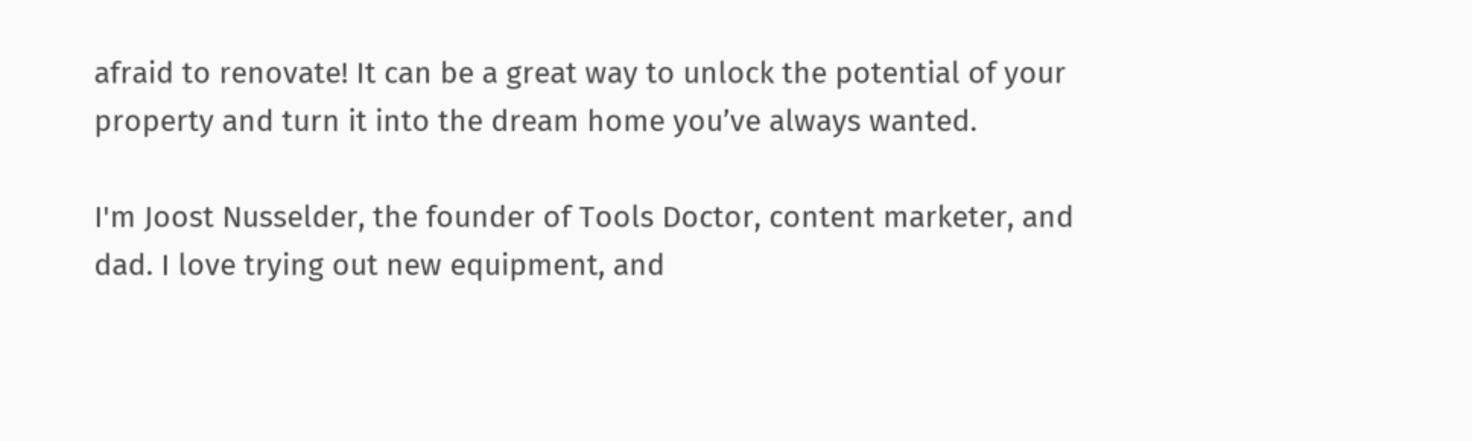afraid to renovate! It can be a great way to unlock the potential of your property and turn it into the dream home you’ve always wanted.

I'm Joost Nusselder, the founder of Tools Doctor, content marketer, and dad. I love trying out new equipment, and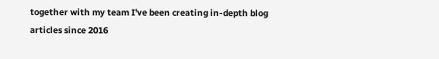together with my team I've been creating in-depth blog articles since 2016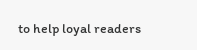to help loyal readers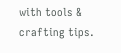with tools & crafting tips.